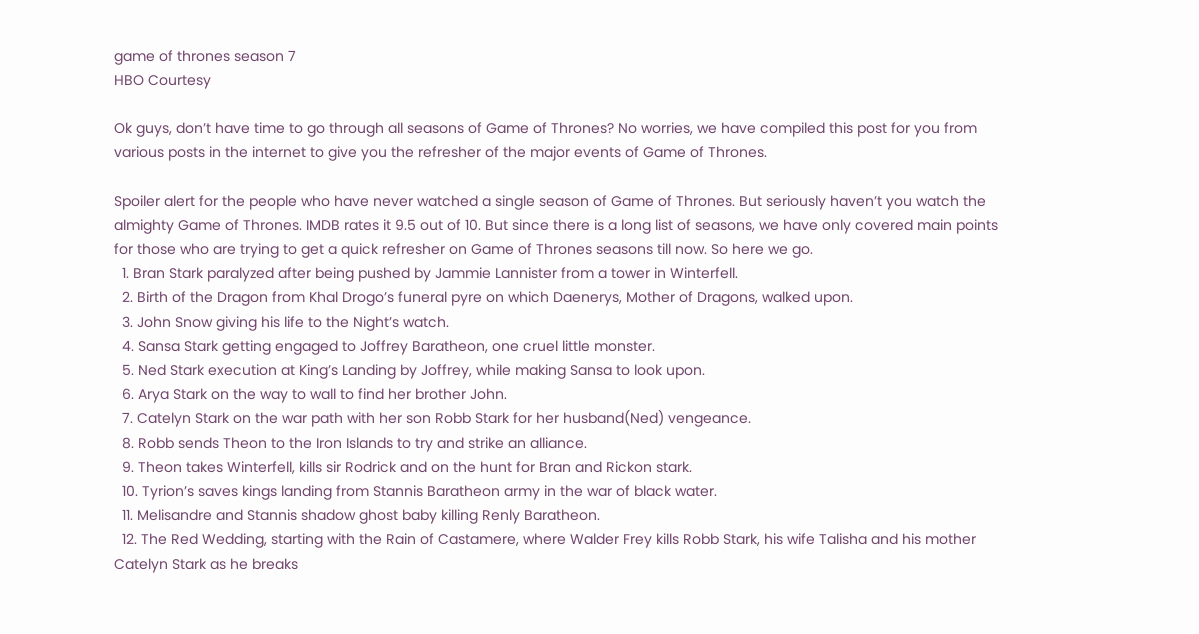game of thrones season 7
HBO Courtesy

Ok guys, don’t have time to go through all seasons of Game of Thrones? No worries, we have compiled this post for you from various posts in the internet to give you the refresher of the major events of Game of Thrones.

Spoiler alert for the people who have never watched a single season of Game of Thrones. But seriously haven’t you watch the almighty Game of Thrones. IMDB rates it 9.5 out of 10. But since there is a long list of seasons, we have only covered main points for those who are trying to get a quick refresher on Game of Thrones seasons till now. So here we go.
  1. Bran Stark paralyzed after being pushed by Jammie Lannister from a tower in Winterfell.
  2. Birth of the Dragon from Khal Drogo’s funeral pyre on which Daenerys, Mother of Dragons, walked upon.
  3. John Snow giving his life to the Night’s watch.
  4. Sansa Stark getting engaged to Joffrey Baratheon, one cruel little monster.
  5. Ned Stark execution at King’s Landing by Joffrey, while making Sansa to look upon.
  6. Arya Stark on the way to wall to find her brother John.
  7. Catelyn Stark on the war path with her son Robb Stark for her husband(Ned) vengeance.
  8. Robb sends Theon to the Iron Islands to try and strike an alliance.
  9. Theon takes Winterfell, kills sir Rodrick and on the hunt for Bran and Rickon stark.
  10. Tyrion’s saves kings landing from Stannis Baratheon army in the war of black water.
  11. Melisandre and Stannis shadow ghost baby killing Renly Baratheon.
  12. The Red Wedding, starting with the Rain of Castamere, where Walder Frey kills Robb Stark, his wife Talisha and his mother Catelyn Stark as he breaks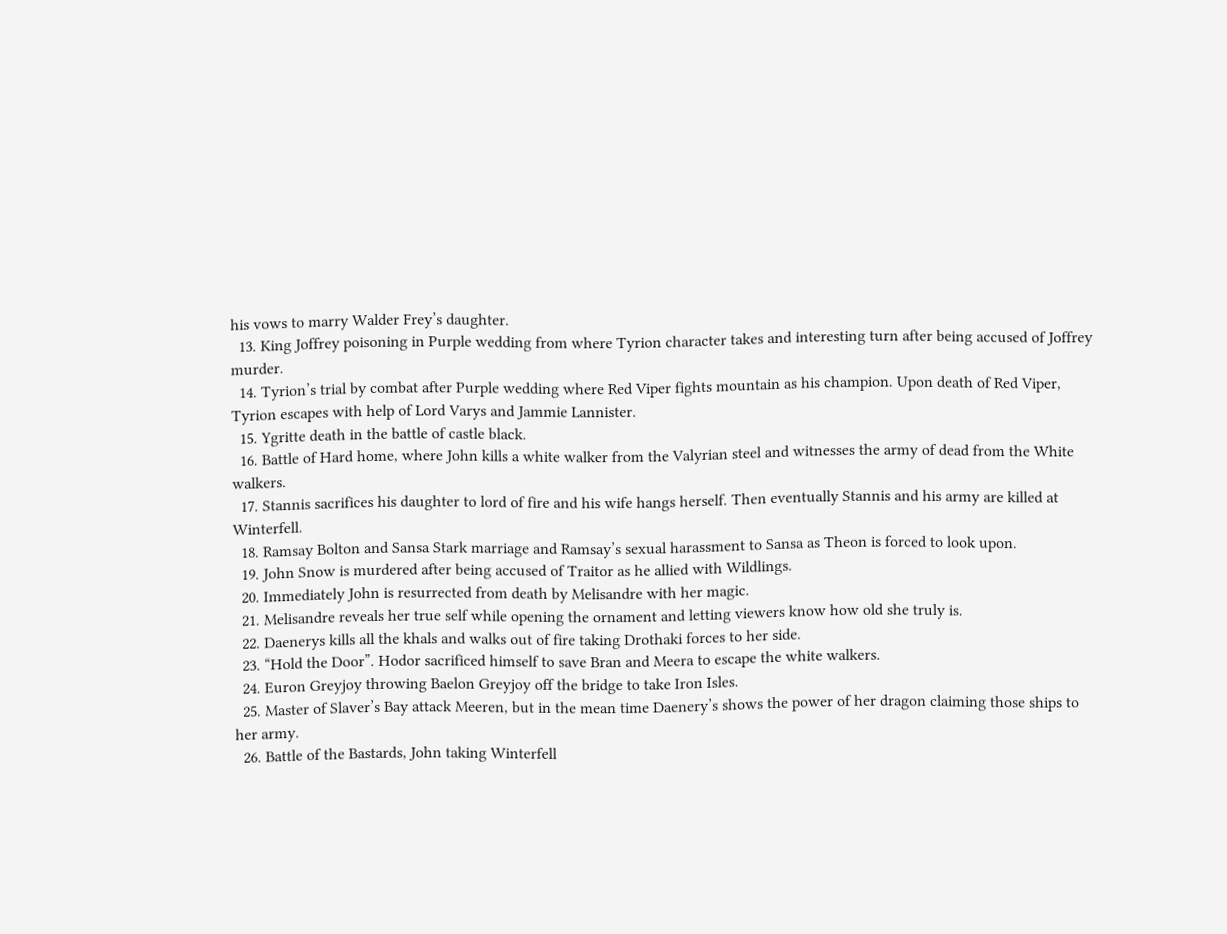his vows to marry Walder Frey’s daughter.
  13. King Joffrey poisoning in Purple wedding from where Tyrion character takes and interesting turn after being accused of Joffrey murder.
  14. Tyrion’s trial by combat after Purple wedding where Red Viper fights mountain as his champion. Upon death of Red Viper, Tyrion escapes with help of Lord Varys and Jammie Lannister.
  15. Ygritte death in the battle of castle black.
  16. Battle of Hard home, where John kills a white walker from the Valyrian steel and witnesses the army of dead from the White walkers.
  17. Stannis sacrifices his daughter to lord of fire and his wife hangs herself. Then eventually Stannis and his army are killed at Winterfell.
  18. Ramsay Bolton and Sansa Stark marriage and Ramsay’s sexual harassment to Sansa as Theon is forced to look upon.
  19. John Snow is murdered after being accused of Traitor as he allied with Wildlings.
  20. Immediately John is resurrected from death by Melisandre with her magic.
  21. Melisandre reveals her true self while opening the ornament and letting viewers know how old she truly is.
  22. Daenerys kills all the khals and walks out of fire taking Drothaki forces to her side.
  23. “Hold the Door”. Hodor sacrificed himself to save Bran and Meera to escape the white walkers.
  24. Euron Greyjoy throwing Baelon Greyjoy off the bridge to take Iron Isles.
  25. Master of Slaver’s Bay attack Meeren, but in the mean time Daenery’s shows the power of her dragon claiming those ships to her army.
  26. Battle of the Bastards, John taking Winterfell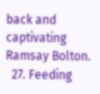back and captivating Ramsay Bolton.
  27. Feeding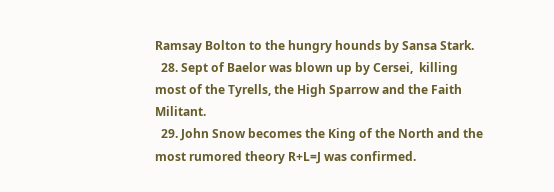Ramsay Bolton to the hungry hounds by Sansa Stark.
  28. Sept of Baelor was blown up by Cersei,  killing most of the Tyrells, the High Sparrow and the Faith Militant.
  29. John Snow becomes the King of the North and the most rumored theory R+L=J was confirmed.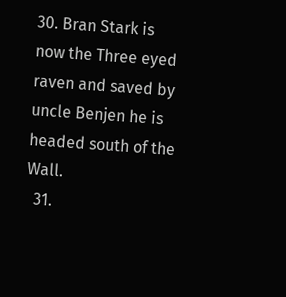30. Bran Stark is now the Three eyed raven and saved by uncle Benjen he is headed south of the Wall.
  31.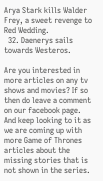Arya Stark kills Walder Frey, a sweet revenge to Red Wedding.
  32. Daenerys sails towards Westeros.

Are you interested in more articles on any tv shows and movies? If so then do leave a comment on our facebook page. And keep looking to it as we are coming up with more Game of Thrones articles about the missing stories that is not shown in the series.